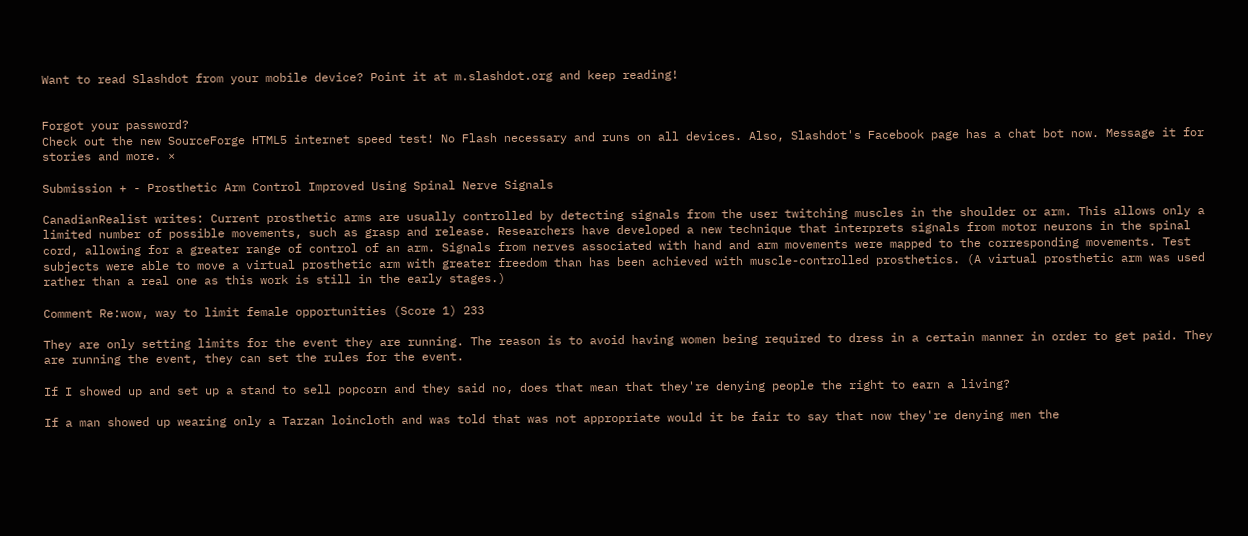Want to read Slashdot from your mobile device? Point it at m.slashdot.org and keep reading!


Forgot your password?
Check out the new SourceForge HTML5 internet speed test! No Flash necessary and runs on all devices. Also, Slashdot's Facebook page has a chat bot now. Message it for stories and more. ×

Submission + - Prosthetic Arm Control Improved Using Spinal Nerve Signals

CanadianRealist writes: Current prosthetic arms are usually controlled by detecting signals from the user twitching muscles in the shoulder or arm. This allows only a limited number of possible movements, such as grasp and release. Researchers have developed a new technique that interprets signals from motor neurons in the spinal cord, allowing for a greater range of control of an arm. Signals from nerves associated with hand and arm movements were mapped to the corresponding movements. Test subjects were able to move a virtual prosthetic arm with greater freedom than has been achieved with muscle-controlled prosthetics. (A virtual prosthetic arm was used rather than a real one as this work is still in the early stages.)

Comment Re:wow, way to limit female opportunities (Score 1) 233

They are only setting limits for the event they are running. The reason is to avoid having women being required to dress in a certain manner in order to get paid. They are running the event, they can set the rules for the event.

If I showed up and set up a stand to sell popcorn and they said no, does that mean that they're denying people the right to earn a living?

If a man showed up wearing only a Tarzan loincloth and was told that was not appropriate would it be fair to say that now they're denying men the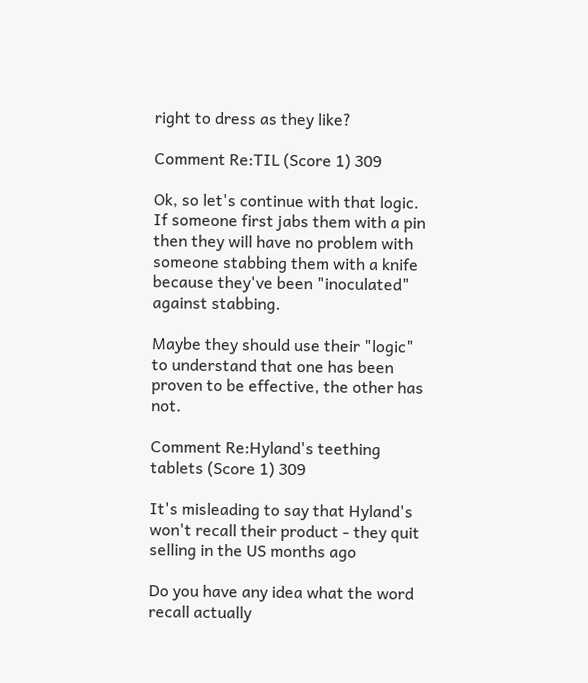right to dress as they like?

Comment Re:TIL (Score 1) 309

Ok, so let's continue with that logic. If someone first jabs them with a pin then they will have no problem with someone stabbing them with a knife because they've been "inoculated" against stabbing.

Maybe they should use their "logic" to understand that one has been proven to be effective, the other has not.

Comment Re:Hyland's teething tablets (Score 1) 309

It's misleading to say that Hyland's won't recall their product - they quit selling in the US months ago

Do you have any idea what the word recall actually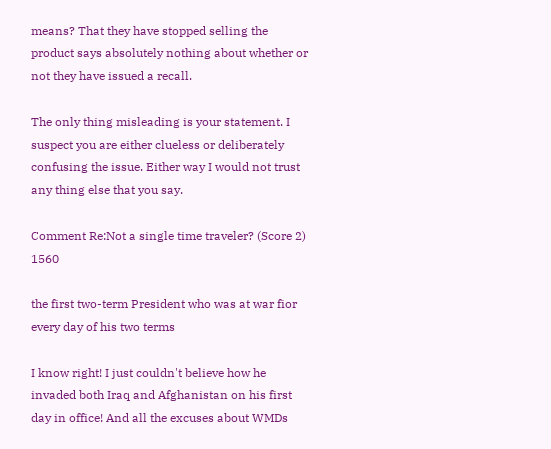means? That they have stopped selling the product says absolutely nothing about whether or not they have issued a recall.

The only thing misleading is your statement. I suspect you are either clueless or deliberately confusing the issue. Either way I would not trust any thing else that you say.

Comment Re:Not a single time traveler? (Score 2) 1560

the first two-term President who was at war fior every day of his two terms

I know right! I just couldn't believe how he invaded both Iraq and Afghanistan on his first day in office! And all the excuses about WMDs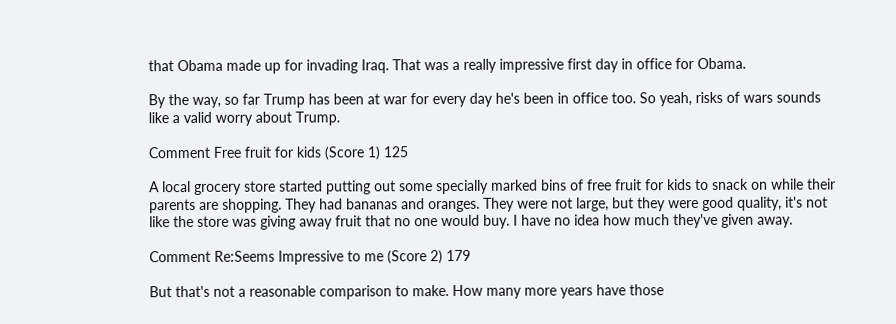that Obama made up for invading Iraq. That was a really impressive first day in office for Obama.

By the way, so far Trump has been at war for every day he's been in office too. So yeah, risks of wars sounds like a valid worry about Trump.

Comment Free fruit for kids (Score 1) 125

A local grocery store started putting out some specially marked bins of free fruit for kids to snack on while their parents are shopping. They had bananas and oranges. They were not large, but they were good quality, it's not like the store was giving away fruit that no one would buy. I have no idea how much they've given away.

Comment Re:Seems Impressive to me (Score 2) 179

But that's not a reasonable comparison to make. How many more years have those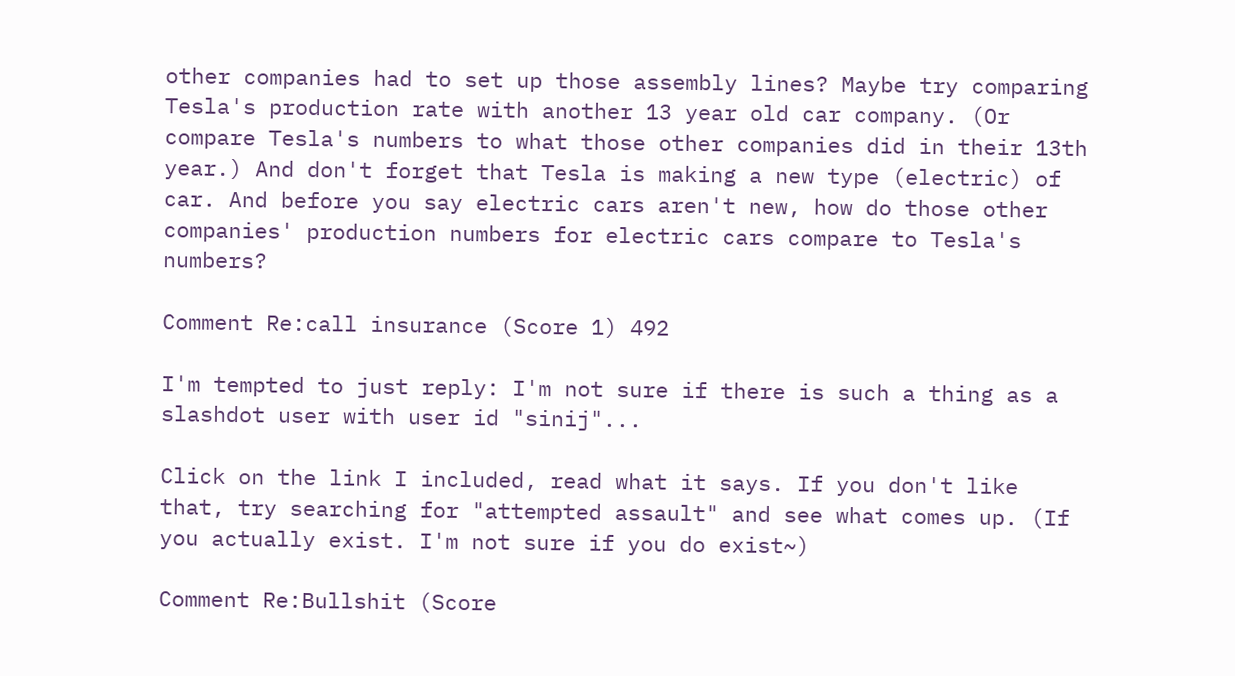other companies had to set up those assembly lines? Maybe try comparing Tesla's production rate with another 13 year old car company. (Or compare Tesla's numbers to what those other companies did in their 13th year.) And don't forget that Tesla is making a new type (electric) of car. And before you say electric cars aren't new, how do those other companies' production numbers for electric cars compare to Tesla's numbers?

Comment Re:call insurance (Score 1) 492

I'm tempted to just reply: I'm not sure if there is such a thing as a slashdot user with user id "sinij"...

Click on the link I included, read what it says. If you don't like that, try searching for "attempted assault" and see what comes up. (If you actually exist. I'm not sure if you do exist~)

Comment Re:Bullshit (Score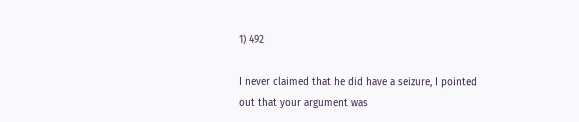1) 492

I never claimed that he did have a seizure, I pointed out that your argument was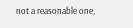not a reasonable one,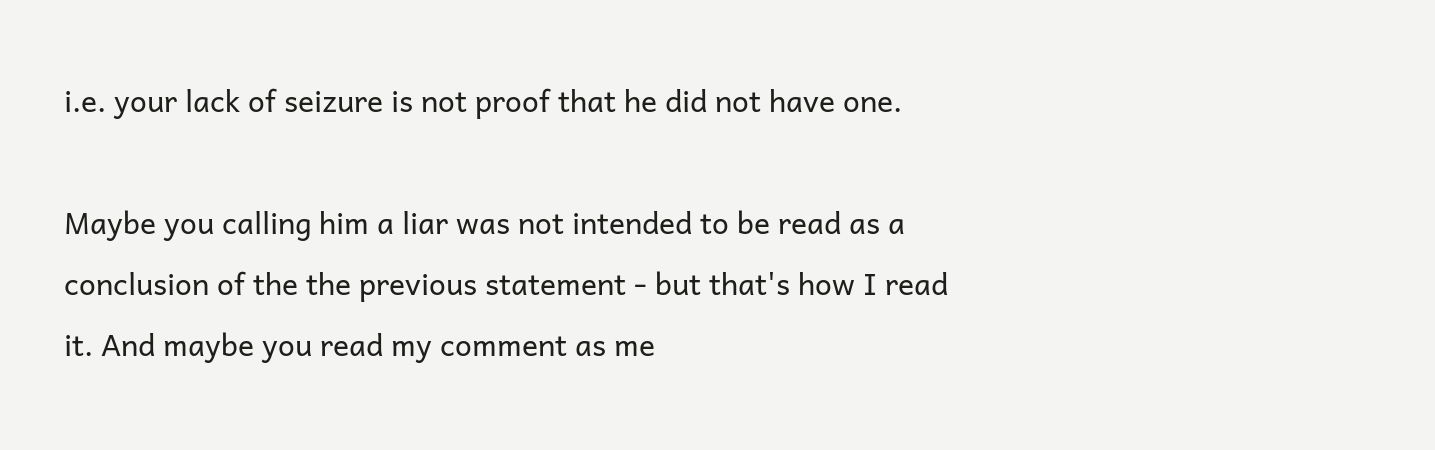i.e. your lack of seizure is not proof that he did not have one.

Maybe you calling him a liar was not intended to be read as a conclusion of the the previous statement - but that's how I read it. And maybe you read my comment as me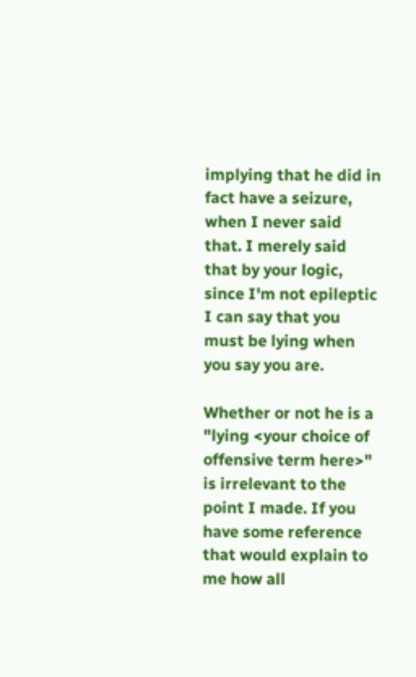implying that he did in fact have a seizure, when I never said that. I merely said that by your logic, since I'm not epileptic I can say that you must be lying when you say you are.

Whether or not he is a "lying <your choice of offensive term here>" is irrelevant to the point I made. If you have some reference that would explain to me how all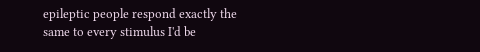epileptic people respond exactly the same to every stimulus I'd be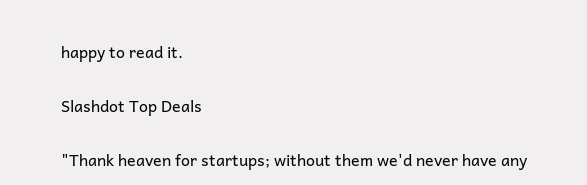happy to read it.

Slashdot Top Deals

"Thank heaven for startups; without them we'd never have any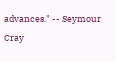advances." -- Seymour Cray